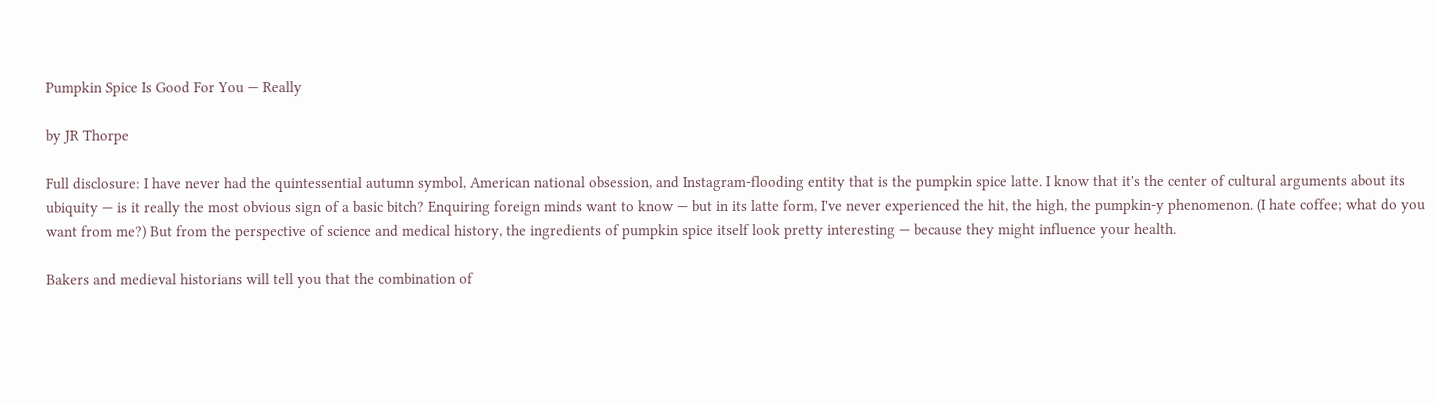Pumpkin Spice Is Good For You — Really

by JR Thorpe

Full disclosure: I have never had the quintessential autumn symbol, American national obsession, and Instagram-flooding entity that is the pumpkin spice latte. I know that it's the center of cultural arguments about its ubiquity — is it really the most obvious sign of a basic bitch? Enquiring foreign minds want to know — but in its latte form, I've never experienced the hit, the high, the pumpkin-y phenomenon. (I hate coffee; what do you want from me?) But from the perspective of science and medical history, the ingredients of pumpkin spice itself look pretty interesting — because they might influence your health.

Bakers and medieval historians will tell you that the combination of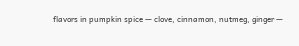flavors in pumpkin spice — clove, cinnamon, nutmeg, ginger —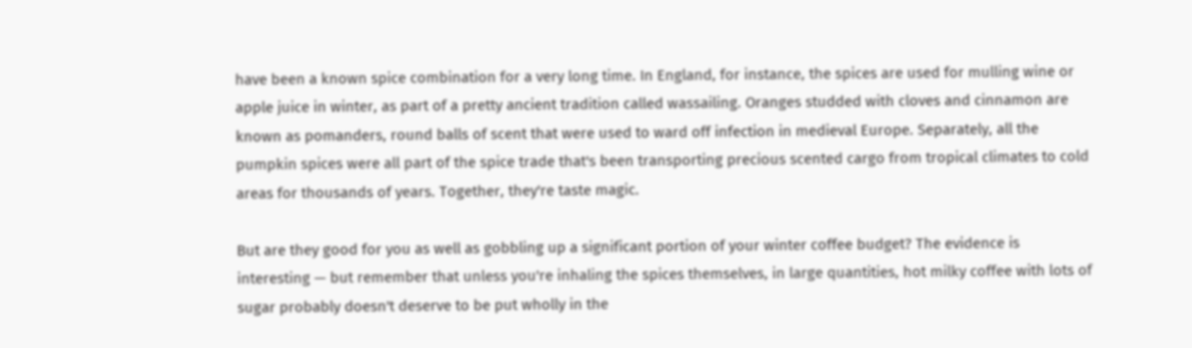have been a known spice combination for a very long time. In England, for instance, the spices are used for mulling wine or apple juice in winter, as part of a pretty ancient tradition called wassailing. Oranges studded with cloves and cinnamon are known as pomanders, round balls of scent that were used to ward off infection in medieval Europe. Separately, all the pumpkin spices were all part of the spice trade that's been transporting precious scented cargo from tropical climates to cold areas for thousands of years. Together, they're taste magic.

But are they good for you as well as gobbling up a significant portion of your winter coffee budget? The evidence is interesting — but remember that unless you're inhaling the spices themselves, in large quantities, hot milky coffee with lots of sugar probably doesn't deserve to be put wholly in the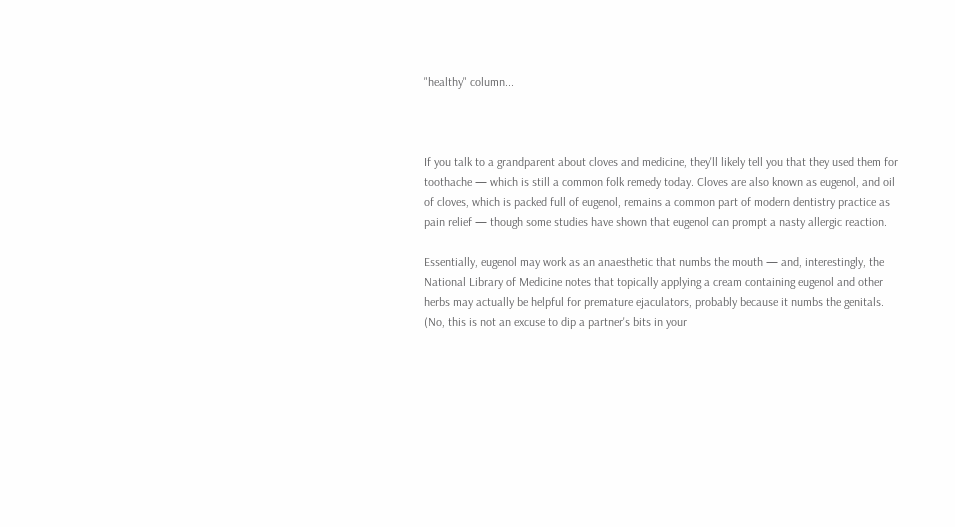"healthy" column...



If you talk to a grandparent about cloves and medicine, they'll likely tell you that they used them for toothache — which is still a common folk remedy today. Cloves are also known as eugenol, and oil of cloves, which is packed full of eugenol, remains a common part of modern dentistry practice as pain relief — though some studies have shown that eugenol can prompt a nasty allergic reaction.

Essentially, eugenol may work as an anaesthetic that numbs the mouth — and, interestingly, the National Library of Medicine notes that topically applying a cream containing eugenol and other herbs may actually be helpful for premature ejaculators, probably because it numbs the genitals. (No, this is not an excuse to dip a partner's bits in your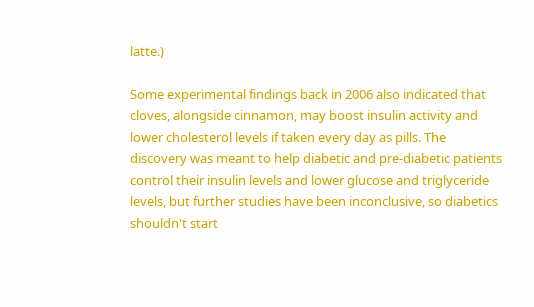latte.)

Some experimental findings back in 2006 also indicated that cloves, alongside cinnamon, may boost insulin activity and lower cholesterol levels if taken every day as pills. The discovery was meant to help diabetic and pre-diabetic patients control their insulin levels and lower glucose and triglyceride levels, but further studies have been inconclusive, so diabetics shouldn't start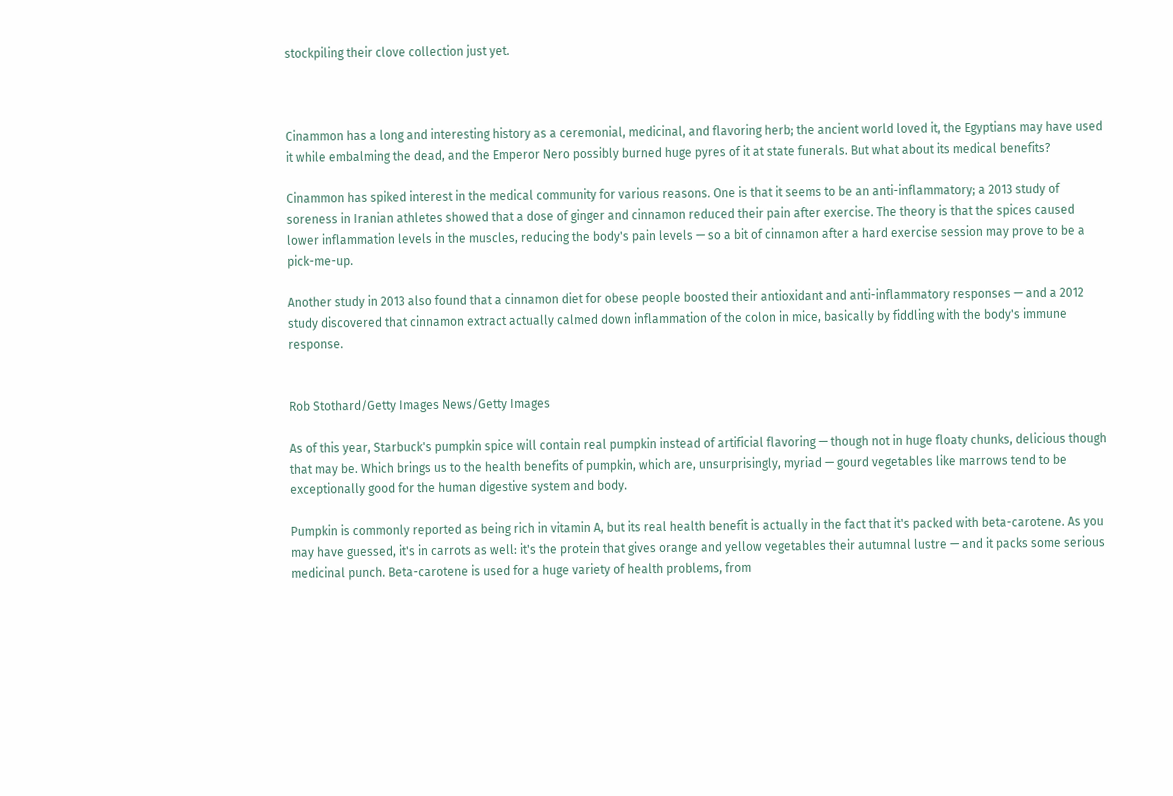stockpiling their clove collection just yet.



Cinammon has a long and interesting history as a ceremonial, medicinal, and flavoring herb; the ancient world loved it, the Egyptians may have used it while embalming the dead, and the Emperor Nero possibly burned huge pyres of it at state funerals. But what about its medical benefits?

Cinammon has spiked interest in the medical community for various reasons. One is that it seems to be an anti-inflammatory; a 2013 study of soreness in Iranian athletes showed that a dose of ginger and cinnamon reduced their pain after exercise. The theory is that the spices caused lower inflammation levels in the muscles, reducing the body's pain levels — so a bit of cinnamon after a hard exercise session may prove to be a pick-me-up.

Another study in 2013 also found that a cinnamon diet for obese people boosted their antioxidant and anti-inflammatory responses — and a 2012 study discovered that cinnamon extract actually calmed down inflammation of the colon in mice, basically by fiddling with the body's immune response.


Rob Stothard/Getty Images News/Getty Images

As of this year, Starbuck's pumpkin spice will contain real pumpkin instead of artificial flavoring — though not in huge floaty chunks, delicious though that may be. Which brings us to the health benefits of pumpkin, which are, unsurprisingly, myriad — gourd vegetables like marrows tend to be exceptionally good for the human digestive system and body.

Pumpkin is commonly reported as being rich in vitamin A, but its real health benefit is actually in the fact that it's packed with beta-carotene. As you may have guessed, it's in carrots as well: it's the protein that gives orange and yellow vegetables their autumnal lustre — and it packs some serious medicinal punch. Beta-carotene is used for a huge variety of health problems, from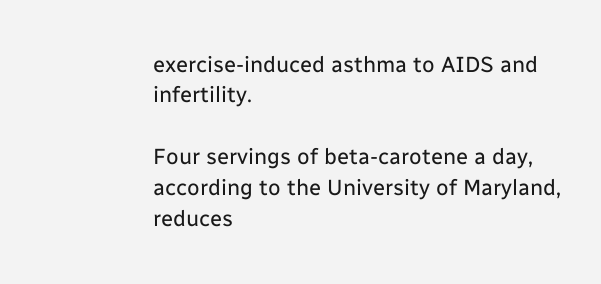exercise-induced asthma to AIDS and infertility.

Four servings of beta-carotene a day, according to the University of Maryland, reduces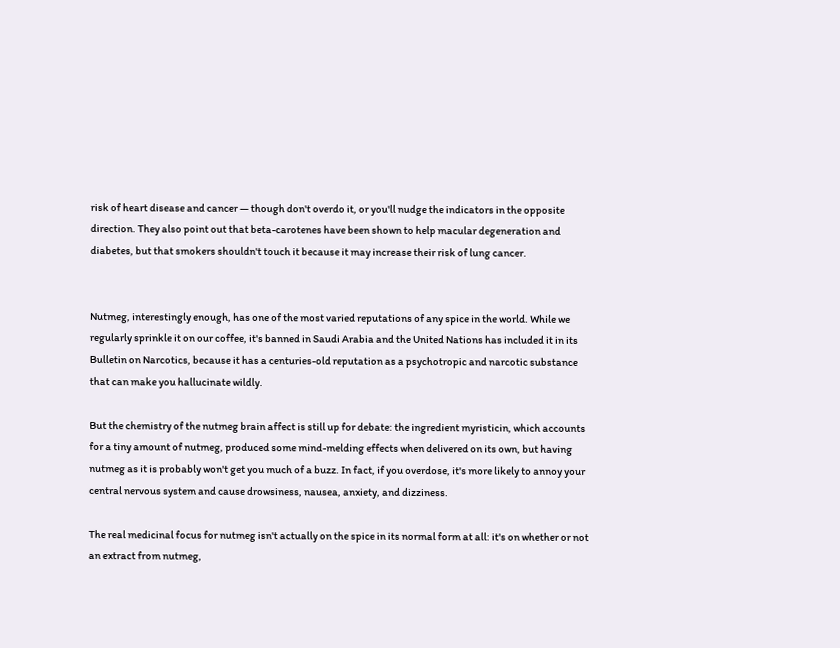risk of heart disease and cancer — though don't overdo it, or you'll nudge the indicators in the opposite direction. They also point out that beta-carotenes have been shown to help macular degeneration and diabetes, but that smokers shouldn't touch it because it may increase their risk of lung cancer.


Nutmeg, interestingly enough, has one of the most varied reputations of any spice in the world. While we regularly sprinkle it on our coffee, it's banned in Saudi Arabia and the United Nations has included it in its Bulletin on Narcotics, because it has a centuries-old reputation as a psychotropic and narcotic substance that can make you hallucinate wildly.

But the chemistry of the nutmeg brain affect is still up for debate: the ingredient myristicin, which accounts for a tiny amount of nutmeg, produced some mind-melding effects when delivered on its own, but having nutmeg as it is probably won't get you much of a buzz. In fact, if you overdose, it's more likely to annoy your central nervous system and cause drowsiness, nausea, anxiety, and dizziness.

The real medicinal focus for nutmeg isn't actually on the spice in its normal form at all: it's on whether or not an extract from nutmeg,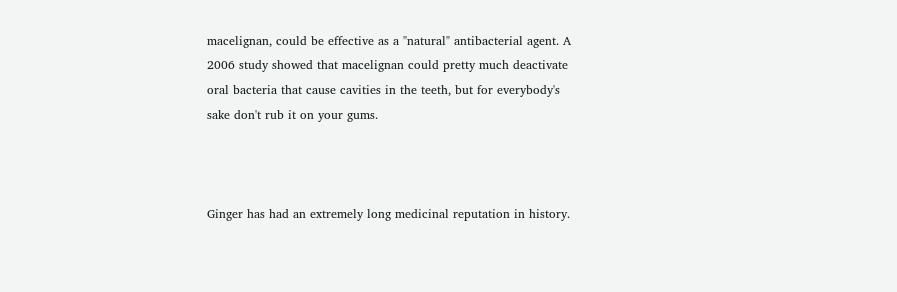macelignan, could be effective as a "natural" antibacterial agent. A 2006 study showed that macelignan could pretty much deactivate oral bacteria that cause cavities in the teeth, but for everybody's sake don't rub it on your gums.



Ginger has had an extremely long medicinal reputation in history.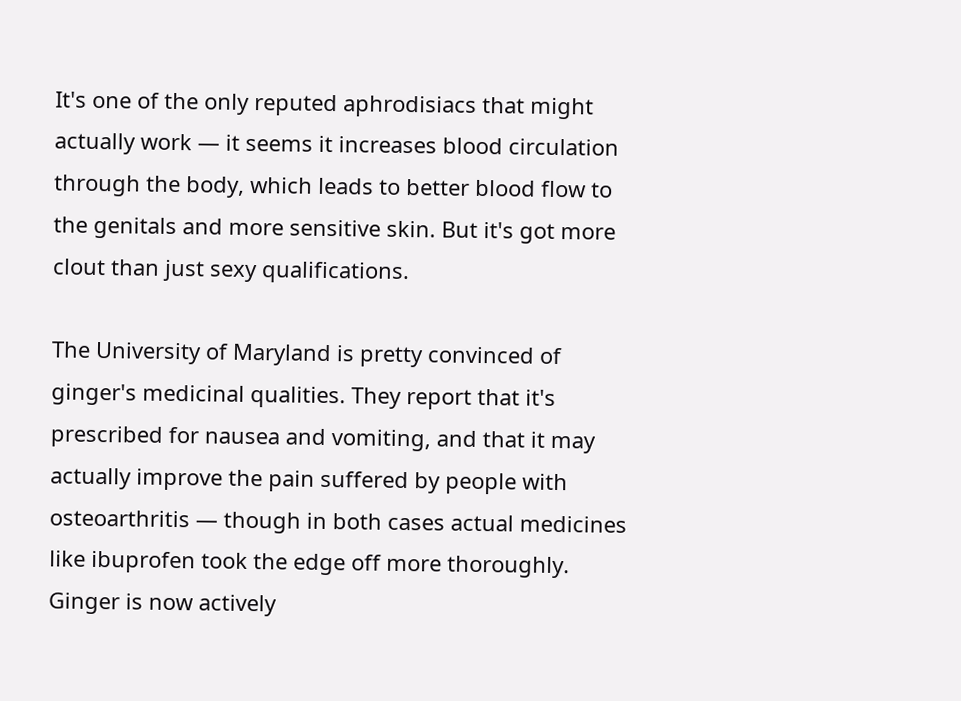It's one of the only reputed aphrodisiacs that might actually work — it seems it increases blood circulation through the body, which leads to better blood flow to the genitals and more sensitive skin. But it's got more clout than just sexy qualifications.

The University of Maryland is pretty convinced of ginger's medicinal qualities. They report that it's prescribed for nausea and vomiting, and that it may actually improve the pain suffered by people with osteoarthritis — though in both cases actual medicines like ibuprofen took the edge off more thoroughly. Ginger is now actively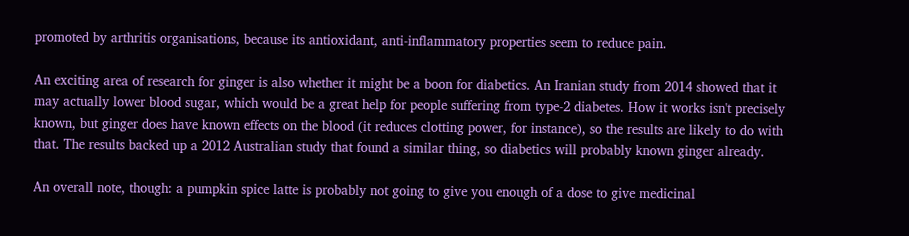promoted by arthritis organisations, because its antioxidant, anti-inflammatory properties seem to reduce pain.

An exciting area of research for ginger is also whether it might be a boon for diabetics. An Iranian study from 2014 showed that it may actually lower blood sugar, which would be a great help for people suffering from type-2 diabetes. How it works isn't precisely known, but ginger does have known effects on the blood (it reduces clotting power, for instance), so the results are likely to do with that. The results backed up a 2012 Australian study that found a similar thing, so diabetics will probably known ginger already.

An overall note, though: a pumpkin spice latte is probably not going to give you enough of a dose to give medicinal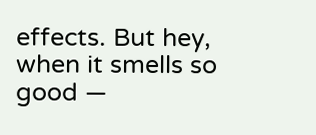effects. But hey, when it smells so good —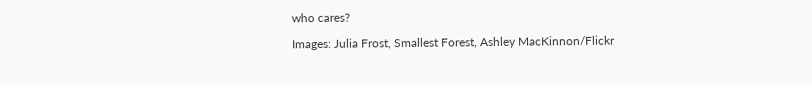who cares?

Images: Julia Frost, Smallest Forest, Ashley MacKinnon/Flickr